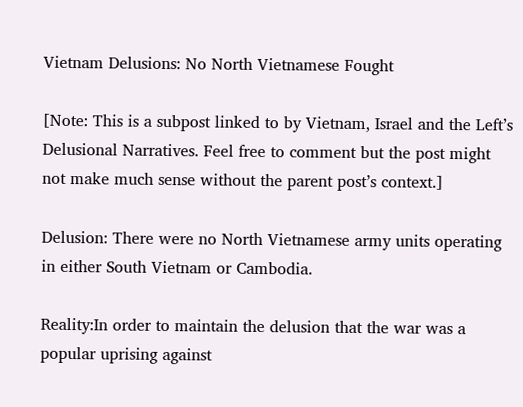Vietnam Delusions: No North Vietnamese Fought

[Note: This is a subpost linked to by Vietnam, Israel and the Left’s Delusional Narratives. Feel free to comment but the post might not make much sense without the parent post’s context.]

Delusion: There were no North Vietnamese army units operating in either South Vietnam or Cambodia.

Reality:In order to maintain the delusion that the war was a popular uprising against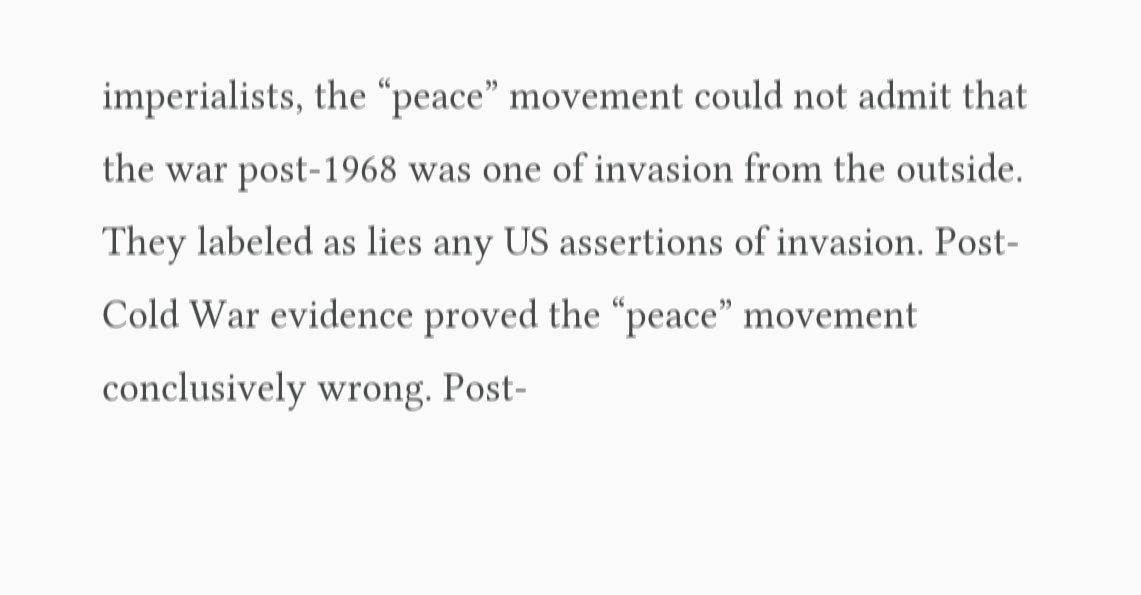imperialists, the “peace” movement could not admit that the war post-1968 was one of invasion from the outside. They labeled as lies any US assertions of invasion. Post-Cold War evidence proved the “peace” movement conclusively wrong. Post-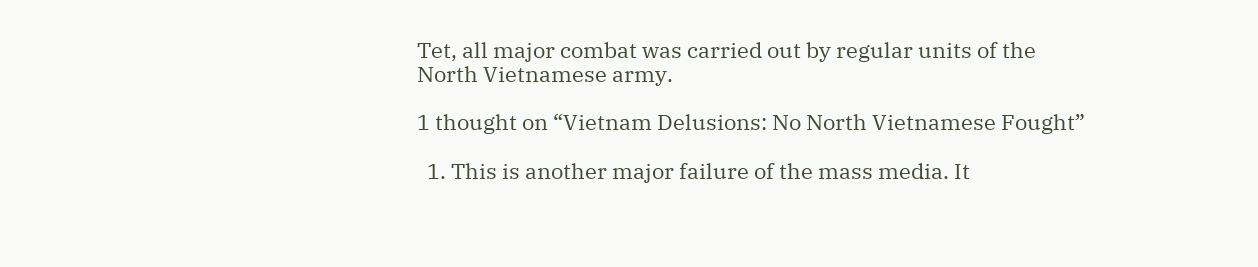Tet, all major combat was carried out by regular units of the North Vietnamese army.

1 thought on “Vietnam Delusions: No North Vietnamese Fought”

  1. This is another major failure of the mass media. It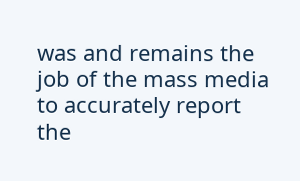was and remains the job of the mass media to accurately report the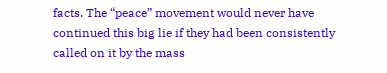facts. The “peace” movement would never have continued this big lie if they had been consistently called on it by the mass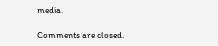media.

Comments are closed.